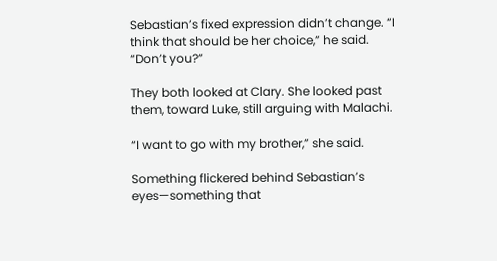Sebastian’s fixed expression didn’t change. “I think that should be her choice,” he said. “Don’t you?”

They both looked at Clary. She looked past them, toward Luke, still arguing with Malachi.

“I want to go with my brother,” she said.

Something flickered behind Sebastian’s eyes—something that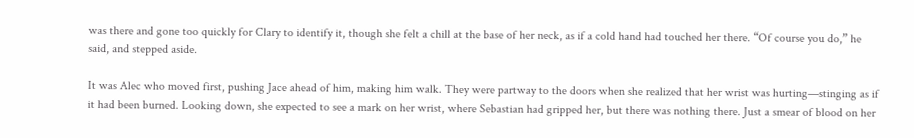was there and gone too quickly for Clary to identify it, though she felt a chill at the base of her neck, as if a cold hand had touched her there. “Of course you do,” he said, and stepped aside.

It was Alec who moved first, pushing Jace ahead of him, making him walk. They were partway to the doors when she realized that her wrist was hurting—stinging as if it had been burned. Looking down, she expected to see a mark on her wrist, where Sebastian had gripped her, but there was nothing there. Just a smear of blood on her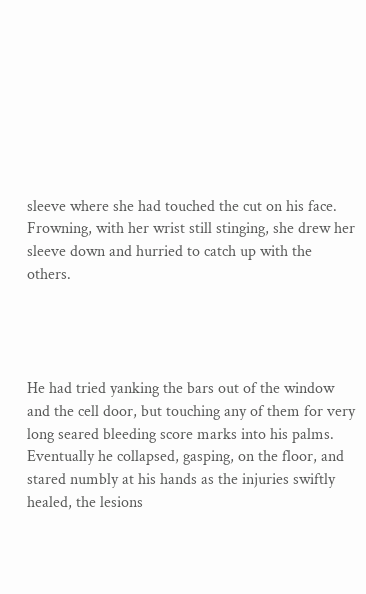sleeve where she had touched the cut on his face. Frowning, with her wrist still stinging, she drew her sleeve down and hurried to catch up with the others.




He had tried yanking the bars out of the window and the cell door, but touching any of them for very long seared bleeding score marks into his palms. Eventually he collapsed, gasping, on the floor, and stared numbly at his hands as the injuries swiftly healed, the lesions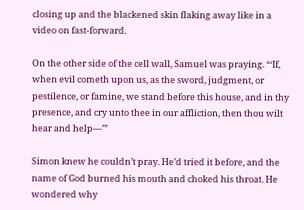closing up and the blackened skin flaking away like in a video on fast-forward.

On the other side of the cell wall, Samuel was praying. “‘If, when evil cometh upon us, as the sword, judgment, or pestilence, or famine, we stand before this house, and in thy presence, and cry unto thee in our affliction, then thou wilt hear and help—’”

Simon knew he couldn’t pray. He’d tried it before, and the name of God burned his mouth and choked his throat. He wondered why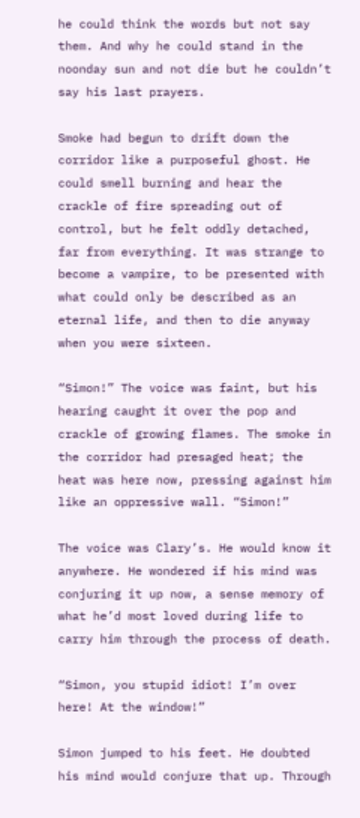he could think the words but not say them. And why he could stand in the noonday sun and not die but he couldn’t say his last prayers.

Smoke had begun to drift down the corridor like a purposeful ghost. He could smell burning and hear the crackle of fire spreading out of control, but he felt oddly detached, far from everything. It was strange to become a vampire, to be presented with what could only be described as an eternal life, and then to die anyway when you were sixteen.

“Simon!” The voice was faint, but his hearing caught it over the pop and crackle of growing flames. The smoke in the corridor had presaged heat; the heat was here now, pressing against him like an oppressive wall. “Simon!”

The voice was Clary’s. He would know it anywhere. He wondered if his mind was conjuring it up now, a sense memory of what he’d most loved during life to carry him through the process of death.

“Simon, you stupid idiot! I’m over here! At the window!”

Simon jumped to his feet. He doubted his mind would conjure that up. Through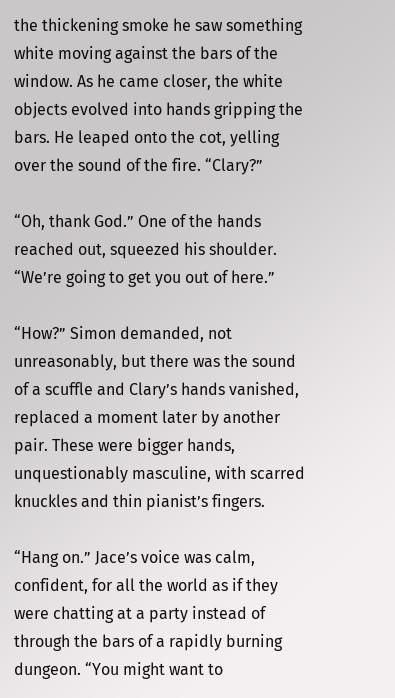the thickening smoke he saw something white moving against the bars of the window. As he came closer, the white objects evolved into hands gripping the bars. He leaped onto the cot, yelling over the sound of the fire. “Clary?”

“Oh, thank God.” One of the hands reached out, squeezed his shoulder. “We’re going to get you out of here.”

“How?” Simon demanded, not unreasonably, but there was the sound of a scuffle and Clary’s hands vanished, replaced a moment later by another pair. These were bigger hands, unquestionably masculine, with scarred knuckles and thin pianist’s fingers.

“Hang on.” Jace’s voice was calm, confident, for all the world as if they were chatting at a party instead of through the bars of a rapidly burning dungeon. “You might want to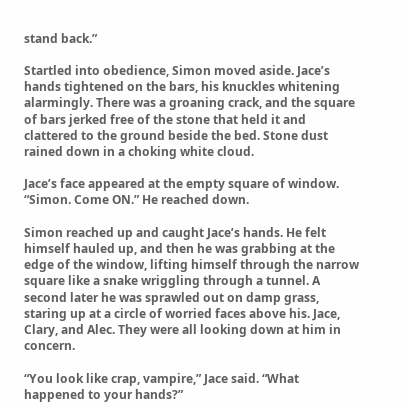stand back.”

Startled into obedience, Simon moved aside. Jace’s hands tightened on the bars, his knuckles whitening alarmingly. There was a groaning crack, and the square of bars jerked free of the stone that held it and clattered to the ground beside the bed. Stone dust rained down in a choking white cloud.

Jace’s face appeared at the empty square of window. “Simon. Come ON.” He reached down.

Simon reached up and caught Jace’s hands. He felt himself hauled up, and then he was grabbing at the edge of the window, lifting himself through the narrow square like a snake wriggling through a tunnel. A second later he was sprawled out on damp grass, staring up at a circle of worried faces above his. Jace, Clary, and Alec. They were all looking down at him in concern.

“You look like crap, vampire,” Jace said. “What happened to your hands?”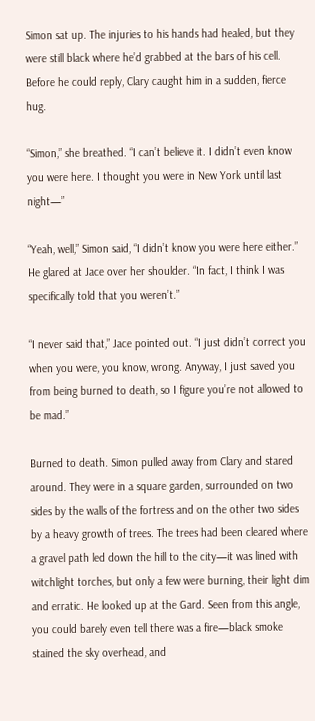Simon sat up. The injuries to his hands had healed, but they were still black where he’d grabbed at the bars of his cell. Before he could reply, Clary caught him in a sudden, fierce hug.

“Simon,” she breathed. “I can’t believe it. I didn’t even know you were here. I thought you were in New York until last night—”

“Yeah, well,” Simon said, “I didn’t know you were here either.” He glared at Jace over her shoulder. “In fact, I think I was specifically told that you weren’t.”

“I never said that,” Jace pointed out. “I just didn’t correct you when you were, you know, wrong. Anyway, I just saved you from being burned to death, so I figure you’re not allowed to be mad.”

Burned to death. Simon pulled away from Clary and stared around. They were in a square garden, surrounded on two sides by the walls of the fortress and on the other two sides by a heavy growth of trees. The trees had been cleared where a gravel path led down the hill to the city—it was lined with witchlight torches, but only a few were burning, their light dim and erratic. He looked up at the Gard. Seen from this angle, you could barely even tell there was a fire—black smoke stained the sky overhead, and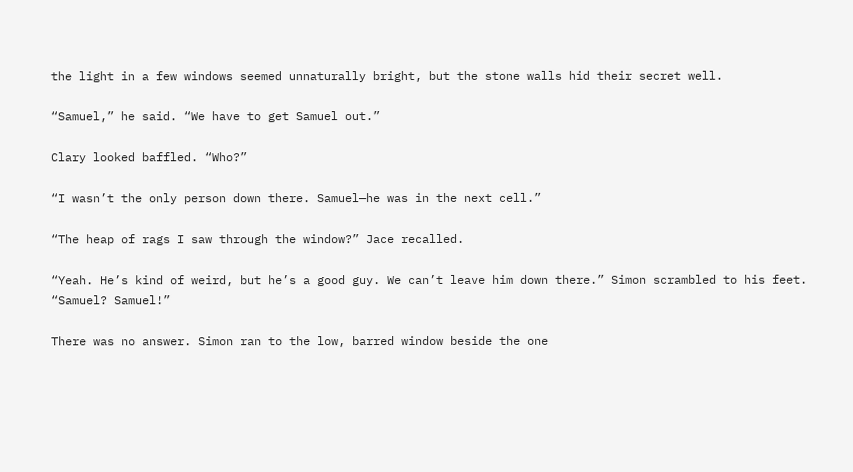the light in a few windows seemed unnaturally bright, but the stone walls hid their secret well.

“Samuel,” he said. “We have to get Samuel out.”

Clary looked baffled. “Who?”

“I wasn’t the only person down there. Samuel—he was in the next cell.”

“The heap of rags I saw through the window?” Jace recalled.

“Yeah. He’s kind of weird, but he’s a good guy. We can’t leave him down there.” Simon scrambled to his feet. “Samuel? Samuel!”

There was no answer. Simon ran to the low, barred window beside the one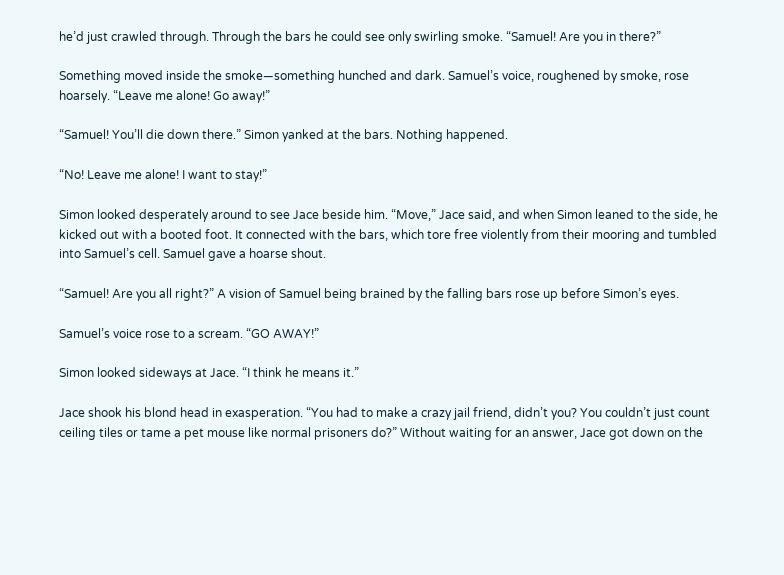he’d just crawled through. Through the bars he could see only swirling smoke. “Samuel! Are you in there?”

Something moved inside the smoke—something hunched and dark. Samuel’s voice, roughened by smoke, rose hoarsely. “Leave me alone! Go away!”

“Samuel! You’ll die down there.” Simon yanked at the bars. Nothing happened.

“No! Leave me alone! I want to stay!”

Simon looked desperately around to see Jace beside him. “Move,” Jace said, and when Simon leaned to the side, he kicked out with a booted foot. It connected with the bars, which tore free violently from their mooring and tumbled into Samuel’s cell. Samuel gave a hoarse shout.

“Samuel! Are you all right?” A vision of Samuel being brained by the falling bars rose up before Simon’s eyes.

Samuel’s voice rose to a scream. “GO AWAY!”

Simon looked sideways at Jace. “I think he means it.”

Jace shook his blond head in exasperation. “You had to make a crazy jail friend, didn’t you? You couldn’t just count ceiling tiles or tame a pet mouse like normal prisoners do?” Without waiting for an answer, Jace got down on the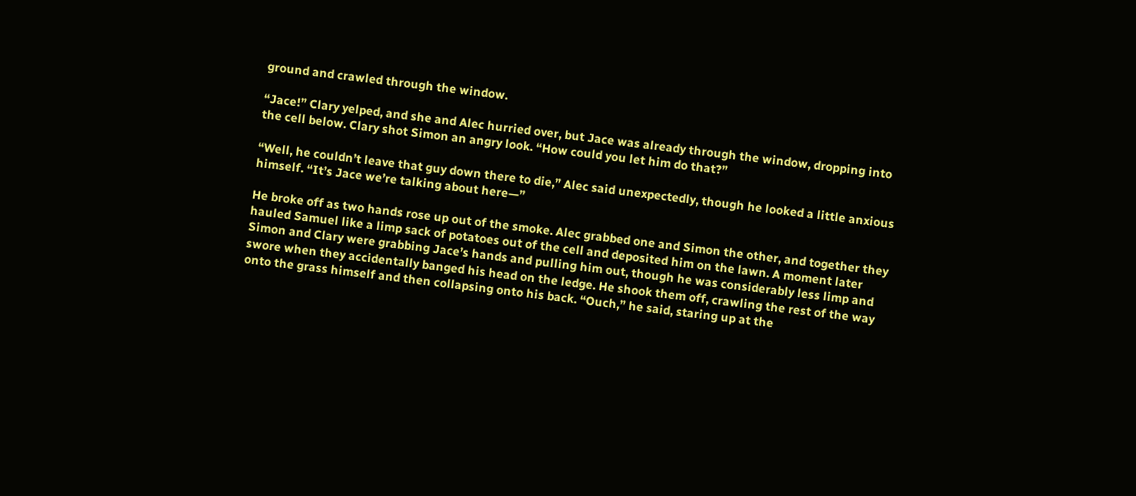ground and crawled through the window.

“Jace!” Clary yelped, and she and Alec hurried over, but Jace was already through the window, dropping into the cell below. Clary shot Simon an angry look. “How could you let him do that?”

“Well, he couldn’t leave that guy down there to die,” Alec said unexpectedly, though he looked a little anxious himself. “It’s Jace we’re talking about here—”

He broke off as two hands rose up out of the smoke. Alec grabbed one and Simon the other, and together they hauled Samuel like a limp sack of potatoes out of the cell and deposited him on the lawn. A moment later Simon and Clary were grabbing Jace’s hands and pulling him out, though he was considerably less limp and swore when they accidentally banged his head on the ledge. He shook them off, crawling the rest of the way onto the grass himself and then collapsing onto his back. “Ouch,” he said, staring up at the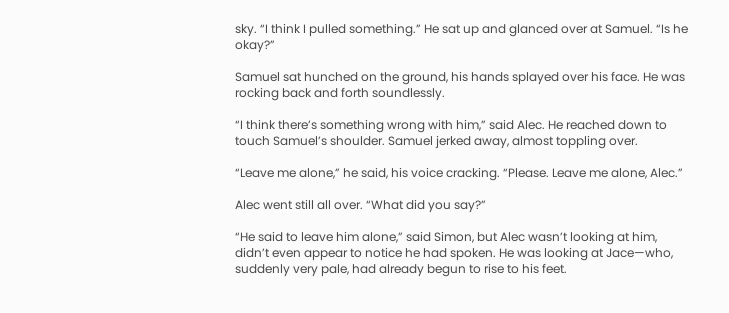sky. “I think I pulled something.” He sat up and glanced over at Samuel. “Is he okay?”

Samuel sat hunched on the ground, his hands splayed over his face. He was rocking back and forth soundlessly.

“I think there’s something wrong with him,” said Alec. He reached down to touch Samuel’s shoulder. Samuel jerked away, almost toppling over.

“Leave me alone,” he said, his voice cracking. “Please. Leave me alone, Alec.”

Alec went still all over. “What did you say?”

“He said to leave him alone,” said Simon, but Alec wasn’t looking at him, didn’t even appear to notice he had spoken. He was looking at Jace—who, suddenly very pale, had already begun to rise to his feet.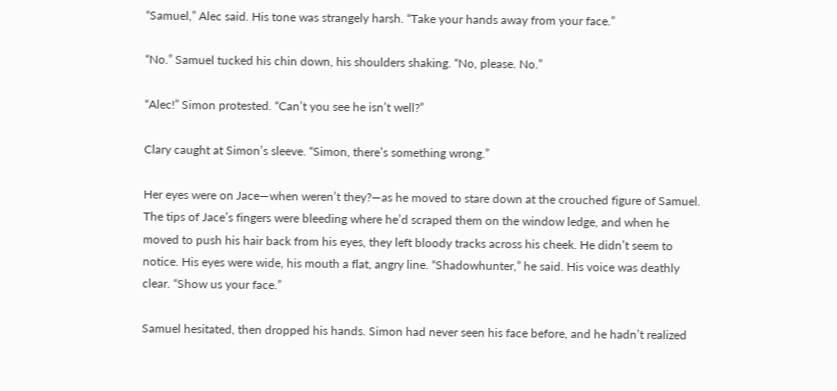“Samuel,” Alec said. His tone was strangely harsh. “Take your hands away from your face.”

“No.” Samuel tucked his chin down, his shoulders shaking. “No, please. No.”

“Alec!” Simon protested. “Can’t you see he isn’t well?”

Clary caught at Simon’s sleeve. “Simon, there’s something wrong.”

Her eyes were on Jace—when weren’t they?—as he moved to stare down at the crouched figure of Samuel. The tips of Jace’s fingers were bleeding where he’d scraped them on the window ledge, and when he moved to push his hair back from his eyes, they left bloody tracks across his cheek. He didn’t seem to notice. His eyes were wide, his mouth a flat, angry line. “Shadowhunter,” he said. His voice was deathly clear. “Show us your face.”

Samuel hesitated, then dropped his hands. Simon had never seen his face before, and he hadn’t realized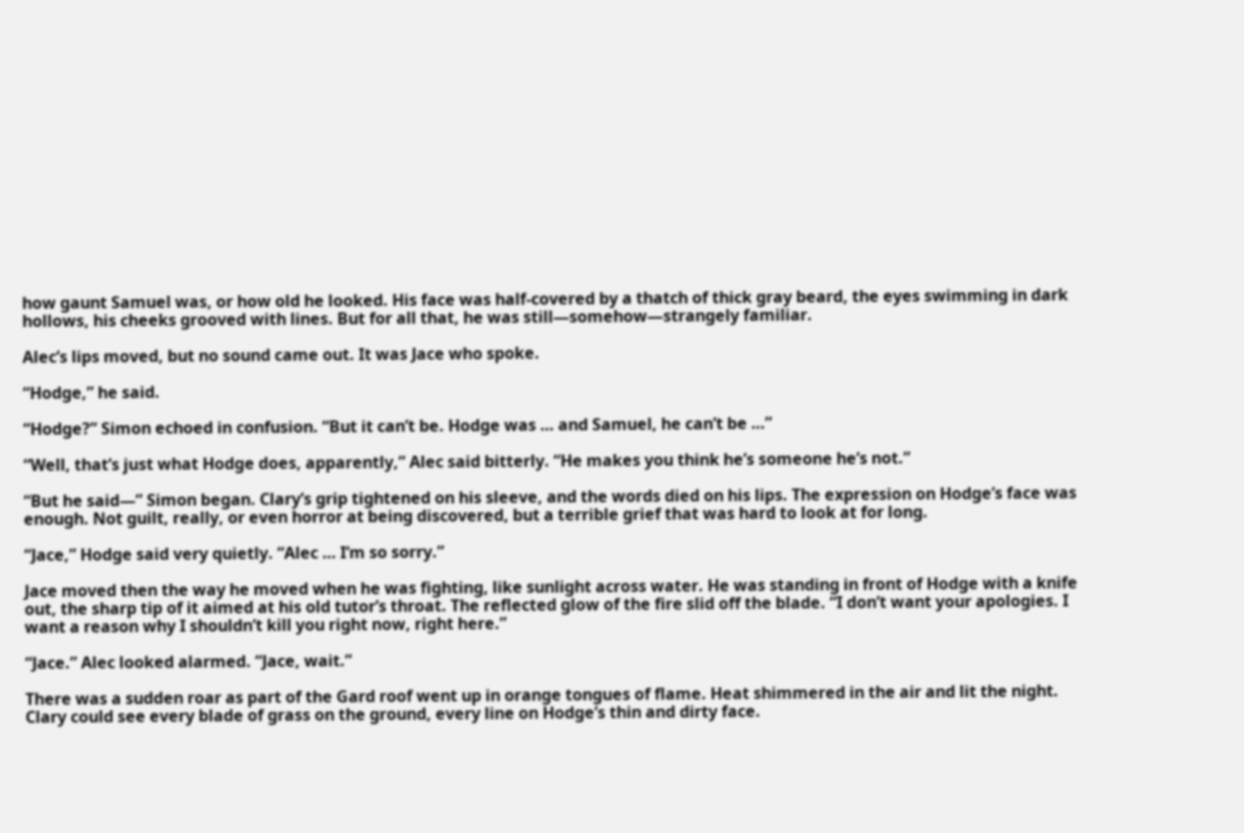how gaunt Samuel was, or how old he looked. His face was half-covered by a thatch of thick gray beard, the eyes swimming in dark hollows, his cheeks grooved with lines. But for all that, he was still—somehow—strangely familiar.

Alec’s lips moved, but no sound came out. It was Jace who spoke.

“Hodge,” he said.

“Hodge?” Simon echoed in confusion. “But it can’t be. Hodge was … and Samuel, he can’t be …”

“Well, that’s just what Hodge does, apparently,” Alec said bitterly. “He makes you think he’s someone he’s not.”

“But he said—” Simon began. Clary’s grip tightened on his sleeve, and the words died on his lips. The expression on Hodge’s face was enough. Not guilt, really, or even horror at being discovered, but a terrible grief that was hard to look at for long.

“Jace,” Hodge said very quietly. “Alec … I’m so sorry.”

Jace moved then the way he moved when he was fighting, like sunlight across water. He was standing in front of Hodge with a knife out, the sharp tip of it aimed at his old tutor’s throat. The reflected glow of the fire slid off the blade. “I don’t want your apologies. I want a reason why I shouldn’t kill you right now, right here.”

“Jace.” Alec looked alarmed. “Jace, wait.”

There was a sudden roar as part of the Gard roof went up in orange tongues of flame. Heat shimmered in the air and lit the night. Clary could see every blade of grass on the ground, every line on Hodge’s thin and dirty face.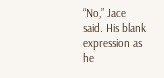“No,” Jace said. His blank expression as he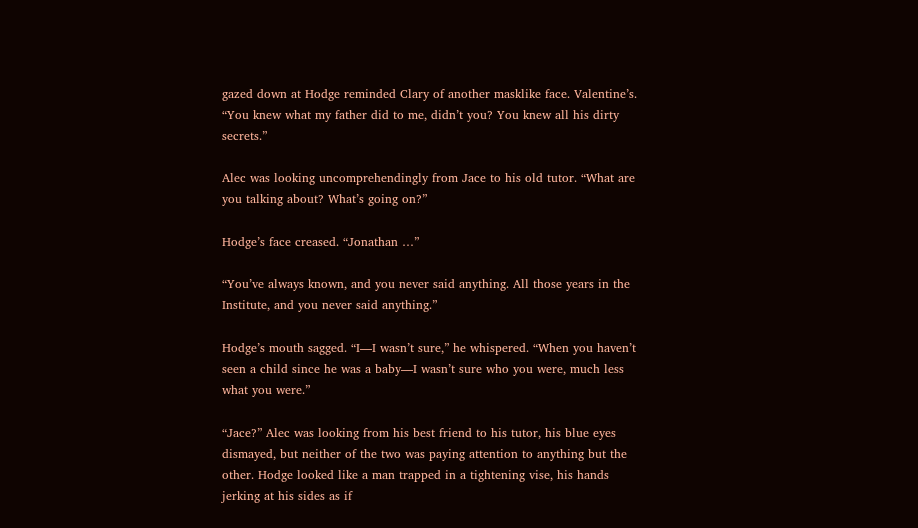gazed down at Hodge reminded Clary of another masklike face. Valentine’s. “You knew what my father did to me, didn’t you? You knew all his dirty secrets.”

Alec was looking uncomprehendingly from Jace to his old tutor. “What are you talking about? What’s going on?”

Hodge’s face creased. “Jonathan …”

“You’ve always known, and you never said anything. All those years in the Institute, and you never said anything.”

Hodge’s mouth sagged. “I—I wasn’t sure,” he whispered. “When you haven’t seen a child since he was a baby—I wasn’t sure who you were, much less what you were.”

“Jace?” Alec was looking from his best friend to his tutor, his blue eyes dismayed, but neither of the two was paying attention to anything but the other. Hodge looked like a man trapped in a tightening vise, his hands jerking at his sides as if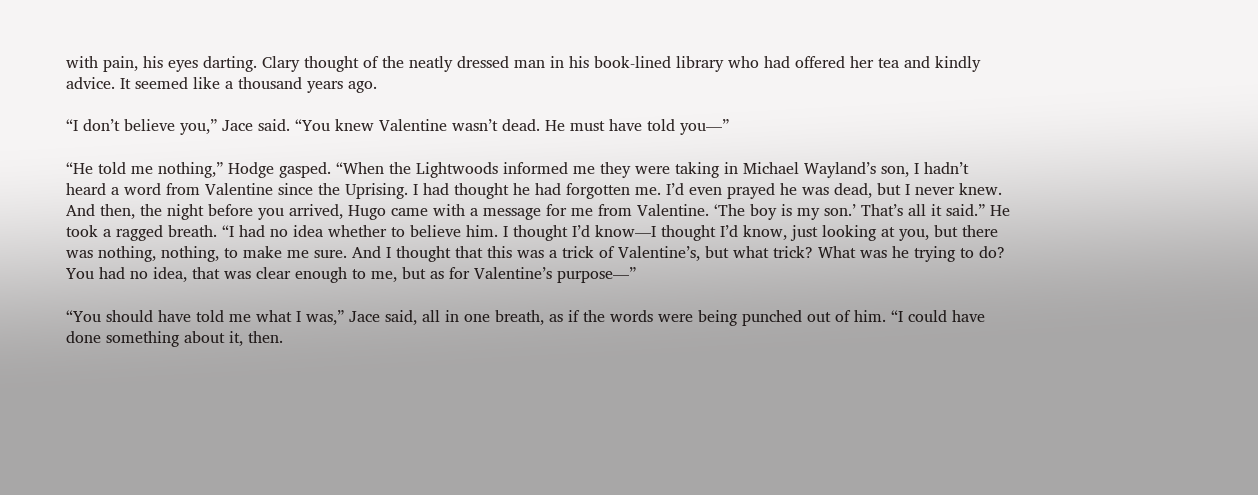with pain, his eyes darting. Clary thought of the neatly dressed man in his book-lined library who had offered her tea and kindly advice. It seemed like a thousand years ago.

“I don’t believe you,” Jace said. “You knew Valentine wasn’t dead. He must have told you—”

“He told me nothing,” Hodge gasped. “When the Lightwoods informed me they were taking in Michael Wayland’s son, I hadn’t heard a word from Valentine since the Uprising. I had thought he had forgotten me. I’d even prayed he was dead, but I never knew. And then, the night before you arrived, Hugo came with a message for me from Valentine. ‘The boy is my son.’ That’s all it said.” He took a ragged breath. “I had no idea whether to believe him. I thought I’d know—I thought I’d know, just looking at you, but there was nothing, nothing, to make me sure. And I thought that this was a trick of Valentine’s, but what trick? What was he trying to do? You had no idea, that was clear enough to me, but as for Valentine’s purpose—”

“You should have told me what I was,” Jace said, all in one breath, as if the words were being punched out of him. “I could have done something about it, then.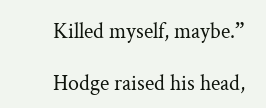Killed myself, maybe.”

Hodge raised his head,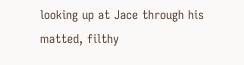looking up at Jace through his matted, filthy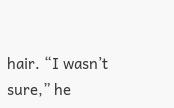hair. “I wasn’t sure,” he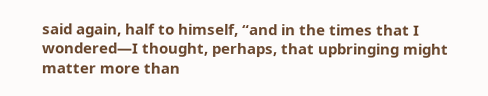said again, half to himself, “and in the times that I wondered—I thought, perhaps, that upbringing might matter more than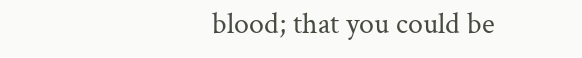blood; that you could be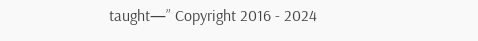taught—” Copyright 2016 - 2024